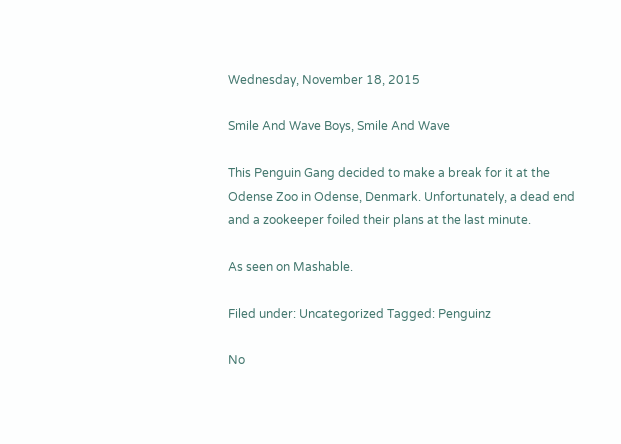Wednesday, November 18, 2015

Smile And Wave Boys, Smile And Wave

This Penguin Gang decided to make a break for it at the Odense Zoo in Odense, Denmark. Unfortunately, a dead end and a zookeeper foiled their plans at the last minute.

As seen on Mashable.

Filed under: Uncategorized Tagged: Penguinz

No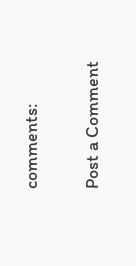comments:

Post a Comment